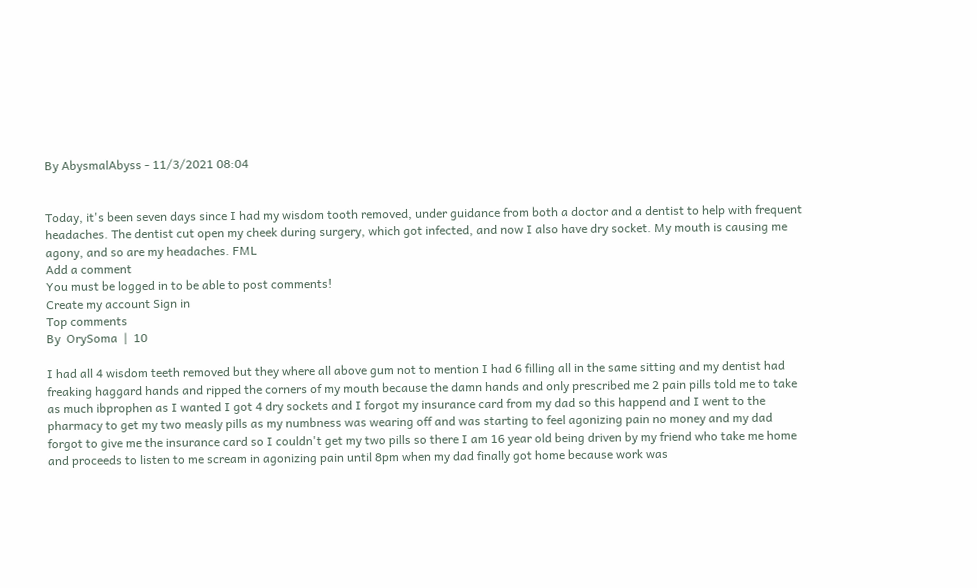By AbysmalAbyss - 11/3/2021 08:04


Today, it's been seven days since I had my wisdom tooth removed, under guidance from both a doctor and a dentist to help with frequent headaches. The dentist cut open my cheek during surgery, which got infected, and now I also have dry socket. My mouth is causing me agony, and so are my headaches. FML
Add a comment
You must be logged in to be able to post comments!
Create my account Sign in
Top comments
By  OrySoma  |  10

I had all 4 wisdom teeth removed but they where all above gum not to mention I had 6 filling all in the same sitting and my dentist had freaking haggard hands and ripped the corners of my mouth because the damn hands and only prescribed me 2 pain pills told me to take as much ibprophen as I wanted I got 4 dry sockets and I forgot my insurance card from my dad so this happend and I went to the pharmacy to get my two measly pills as my numbness was wearing off and was starting to feel agonizing pain no money and my dad forgot to give me the insurance card so I couldn't get my two pills so there I am 16 year old being driven by my friend who take me home and proceeds to listen to me scream in agonizing pain until 8pm when my dad finally got home because work was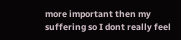more important then my suffering so I dont really feel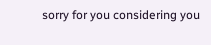sorry for you considering you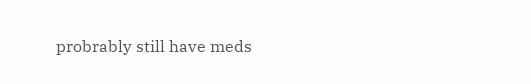probrably still have meds